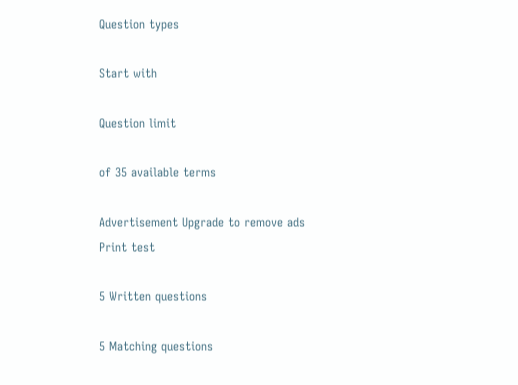Question types

Start with

Question limit

of 35 available terms

Advertisement Upgrade to remove ads
Print test

5 Written questions

5 Matching questions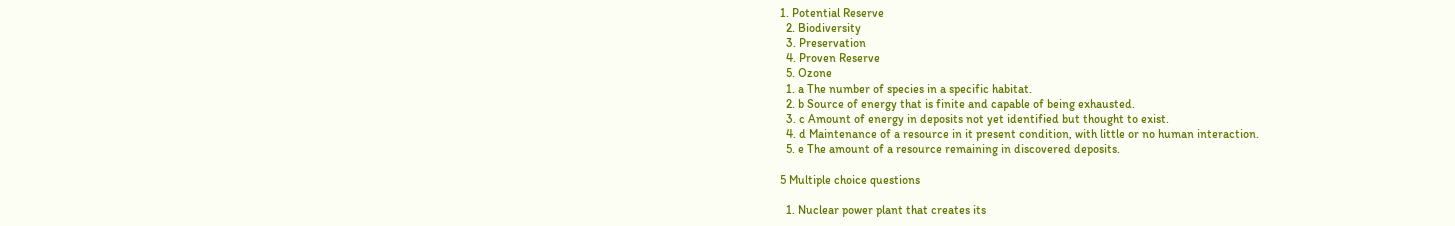1. Potential Reserve
  2. Biodiversity
  3. Preservation
  4. Proven Reserve
  5. Ozone
  1. a The number of species in a specific habitat.
  2. b Source of energy that is finite and capable of being exhausted.
  3. c Amount of energy in deposits not yet identified but thought to exist.
  4. d Maintenance of a resource in it present condition, with little or no human interaction.
  5. e The amount of a resource remaining in discovered deposits.

5 Multiple choice questions

  1. Nuclear power plant that creates its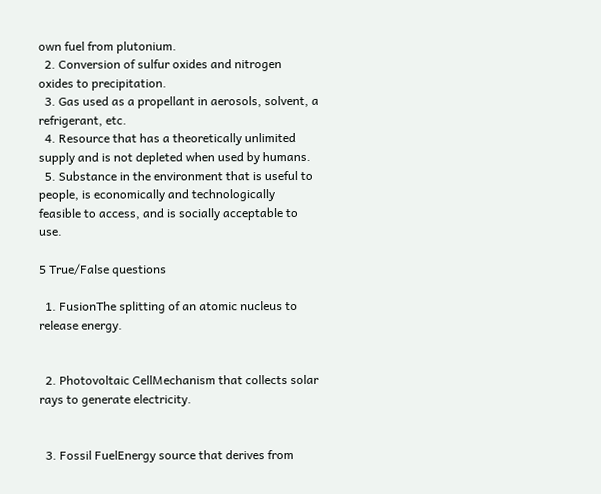own fuel from plutonium.
  2. Conversion of sulfur oxides and nitrogen oxides to precipitation.
  3. Gas used as a propellant in aerosols, solvent, a refrigerant, etc.
  4. Resource that has a theoretically unlimited supply and is not depleted when used by humans.
  5. Substance in the environment that is useful to people, is economically and technologically feasible to access, and is socially acceptable to use.

5 True/False questions

  1. FusionThe splitting of an atomic nucleus to release energy.


  2. Photovoltaic CellMechanism that collects solar rays to generate electricity.


  3. Fossil FuelEnergy source that derives from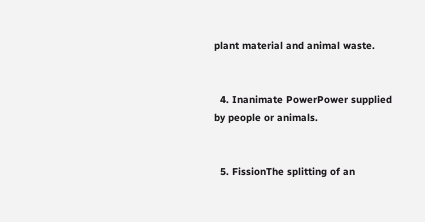plant material and animal waste.


  4. Inanimate PowerPower supplied by people or animals.


  5. FissionThe splitting of an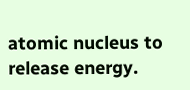atomic nucleus to release energy.